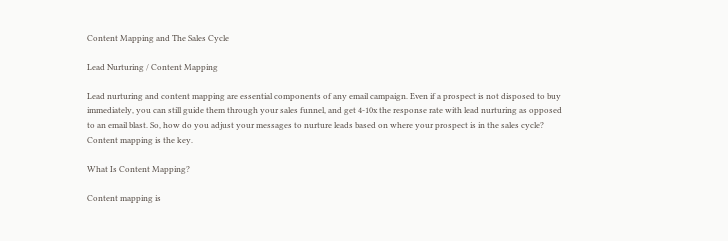Content Mapping and The Sales Cycle

Lead Nurturing / Content Mapping

Lead nurturing and content mapping are essential components of any email campaign. Even if a prospect is not disposed to buy immediately, you can still guide them through your sales funnel, and get 4-10x the response rate with lead nurturing as opposed to an email blast. So, how do you adjust your messages to nurture leads based on where your prospect is in the sales cycle? Content mapping is the key.

What Is Content Mapping?

Content mapping is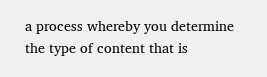a process whereby you determine the type of content that is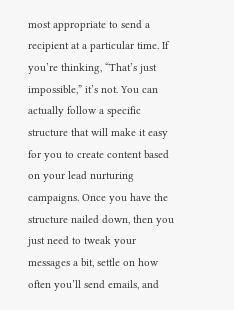most appropriate to send a recipient at a particular time. If you’re thinking, “That’s just impossible,” it’s not. You can actually follow a specific structure that will make it easy for you to create content based on your lead nurturing campaigns. Once you have the structure nailed down, then you just need to tweak your messages a bit, settle on how often you’ll send emails, and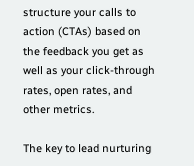structure your calls to action (CTAs) based on the feedback you get as well as your click-through rates, open rates, and other metrics.

The key to lead nurturing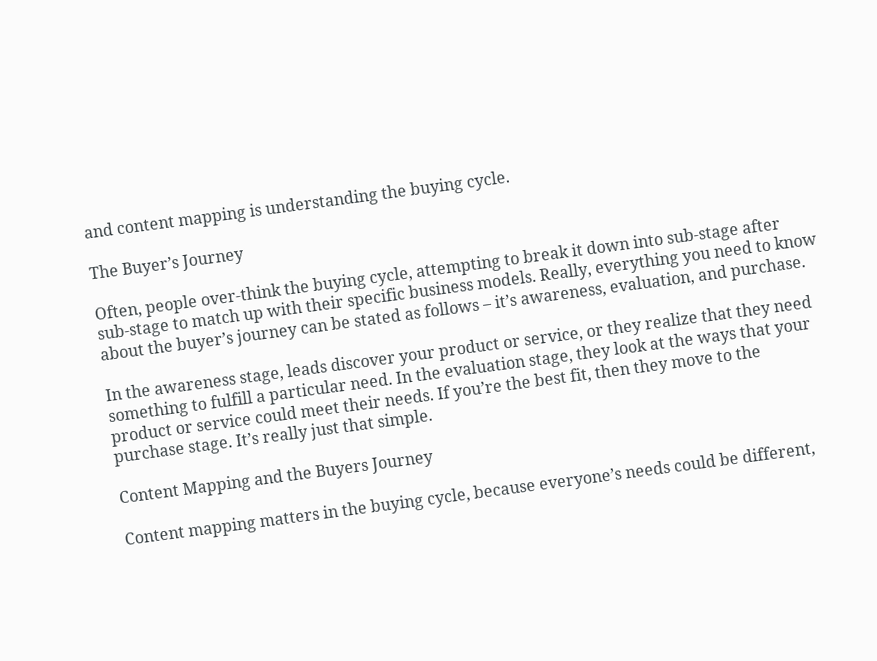and content mapping is understanding the buying cycle.

The Buyer’s Journey

Often, people over-think the buying cycle, attempting to break it down into sub-stage after sub-stage to match up with their specific business models. Really, everything you need to know about the buyer’s journey can be stated as follows – it’s awareness, evaluation, and purchase.

In the awareness stage, leads discover your product or service, or they realize that they need something to fulfill a particular need. In the evaluation stage, they look at the ways that your product or service could meet their needs. If you’re the best fit, then they move to the purchase stage. It’s really just that simple.

Content Mapping and the Buyers Journey

Content mapping matters in the buying cycle, because everyone’s needs could be different,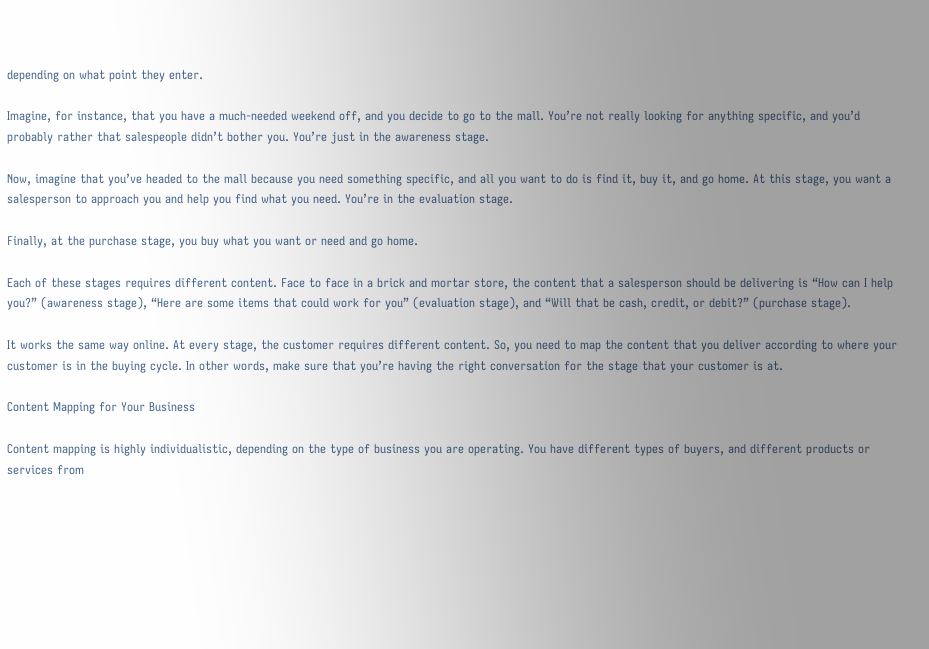depending on what point they enter.

Imagine, for instance, that you have a much-needed weekend off, and you decide to go to the mall. You’re not really looking for anything specific, and you’d probably rather that salespeople didn’t bother you. You’re just in the awareness stage.

Now, imagine that you’ve headed to the mall because you need something specific, and all you want to do is find it, buy it, and go home. At this stage, you want a salesperson to approach you and help you find what you need. You’re in the evaluation stage.

Finally, at the purchase stage, you buy what you want or need and go home.

Each of these stages requires different content. Face to face in a brick and mortar store, the content that a salesperson should be delivering is “How can I help you?” (awareness stage), “Here are some items that could work for you” (evaluation stage), and “Will that be cash, credit, or debit?” (purchase stage).

It works the same way online. At every stage, the customer requires different content. So, you need to map the content that you deliver according to where your customer is in the buying cycle. In other words, make sure that you’re having the right conversation for the stage that your customer is at.

Content Mapping for Your Business

Content mapping is highly individualistic, depending on the type of business you are operating. You have different types of buyers, and different products or services from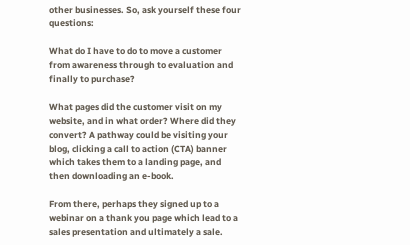other businesses. So, ask yourself these four questions:

What do I have to do to move a customer from awareness through to evaluation and finally to purchase?

What pages did the customer visit on my website, and in what order? Where did they convert? A pathway could be visiting your blog, clicking a call to action (CTA) banner which takes them to a landing page, and then downloading an e-book.

From there, perhaps they signed up to a webinar on a thank you page which lead to a sales presentation and ultimately a sale.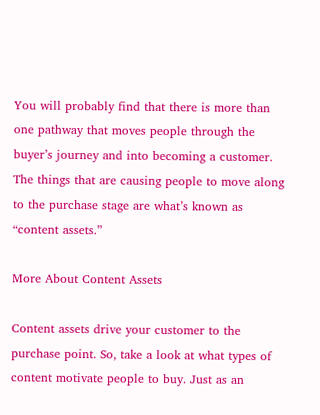You will probably find that there is more than one pathway that moves people through the buyer’s journey and into becoming a customer. The things that are causing people to move along to the purchase stage are what’s known as “content assets.”

More About Content Assets

Content assets drive your customer to the purchase point. So, take a look at what types of content motivate people to buy. Just as an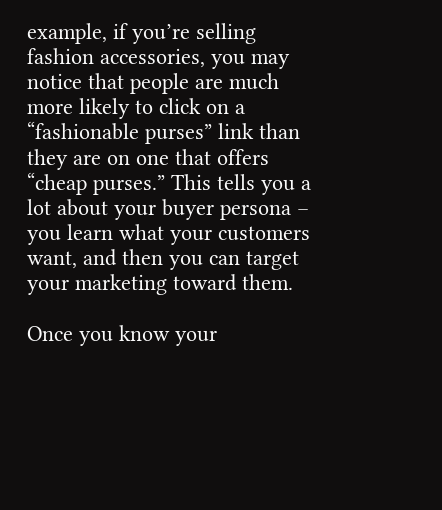example, if you’re selling fashion accessories, you may notice that people are much more likely to click on a “fashionable purses” link than they are on one that offers “cheap purses.” This tells you a lot about your buyer persona – you learn what your customers want, and then you can target your marketing toward them.

Once you know your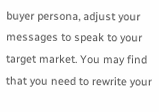buyer persona, adjust your messages to speak to your target market. You may find that you need to rewrite your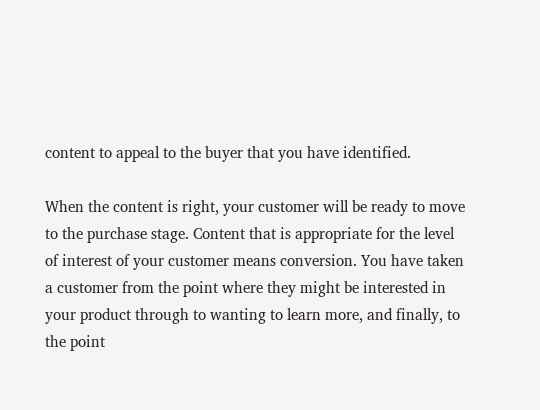content to appeal to the buyer that you have identified.

When the content is right, your customer will be ready to move to the purchase stage. Content that is appropriate for the level of interest of your customer means conversion. You have taken a customer from the point where they might be interested in your product through to wanting to learn more, and finally, to the point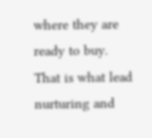where they are ready to buy. That is what lead nurturing and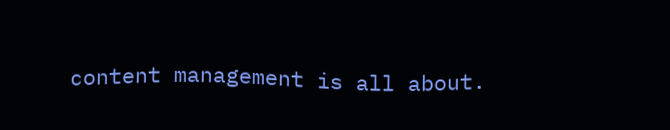content management is all about.